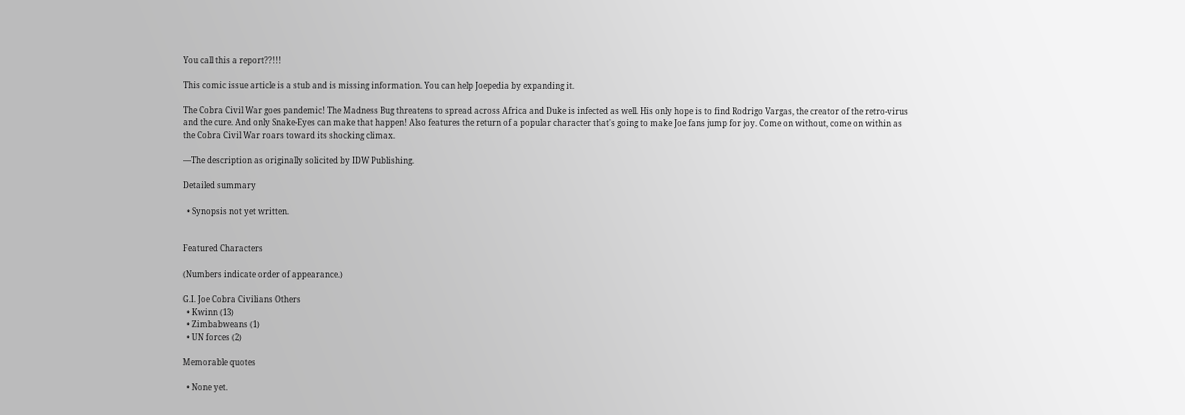You call this a report??!!!

This comic issue article is a stub and is missing information. You can help Joepedia by expanding it.

The Cobra Civil War goes pandemic! The Madness Bug threatens to spread across Africa and Duke is infected as well. His only hope is to find Rodrigo Vargas, the creator of the retro-virus and the cure. And only Snake-Eyes can make that happen! Also features the return of a popular character that's going to make Joe fans jump for joy. Come on without, come on within as the Cobra Civil War roars toward its shocking climax.

—The description as originally solicited by IDW Publishing.

Detailed summary

  • Synopsis not yet written.


Featured Characters

(Numbers indicate order of appearance.)

G.I. Joe Cobra Civilians Others
  • Kwinn (13)
  • Zimbabweans (1)
  • UN forces (2)

Memorable quotes

  • None yet.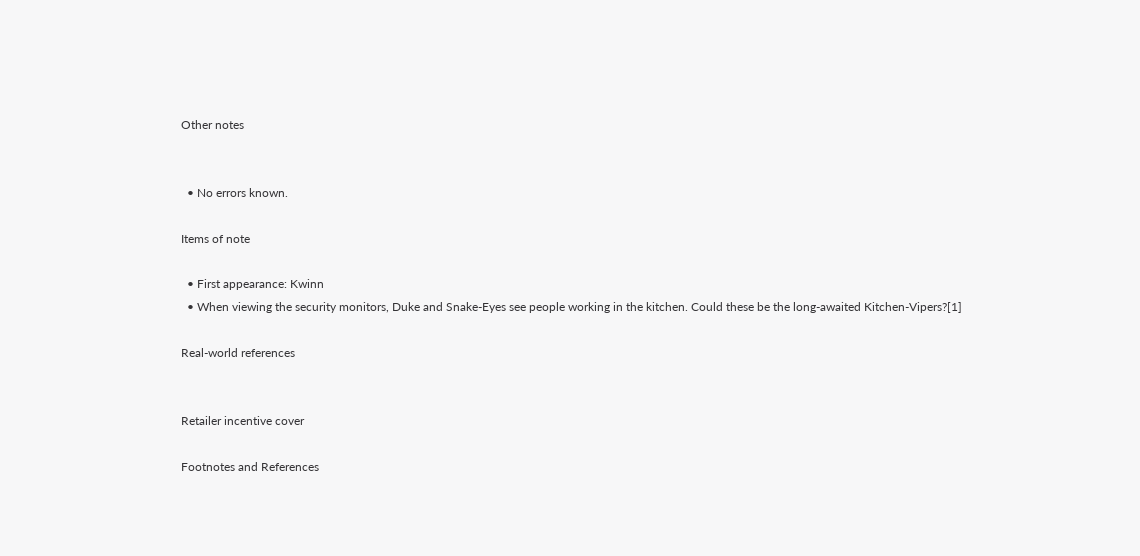Other notes


  • No errors known.

Items of note

  • First appearance: Kwinn
  • When viewing the security monitors, Duke and Snake-Eyes see people working in the kitchen. Could these be the long-awaited Kitchen-Vipers?[1]

Real-world references


Retailer incentive cover

Footnotes and References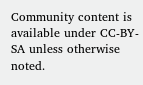Community content is available under CC-BY-SA unless otherwise noted.